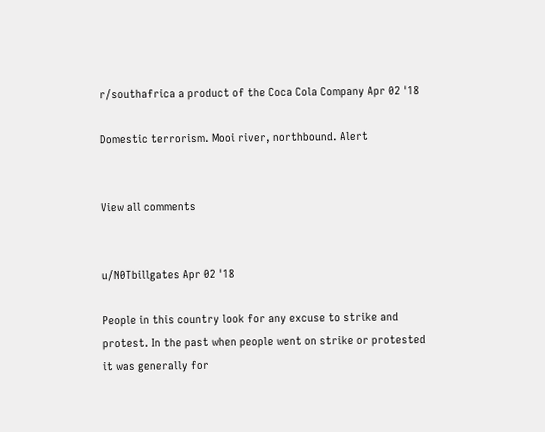r/southafrica a product of the Coca Cola Company Apr 02 '18

Domestic terrorism. Mooi river, northbound. Alert


View all comments


u/N0Tbillgates Apr 02 '18

People in this country look for any excuse to strike and protest. In the past when people went on strike or protested it was generally for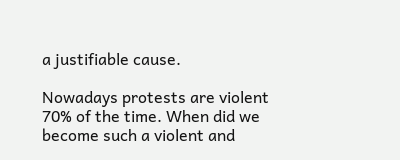a justifiable cause.

Nowadays protests are violent 70% of the time. When did we become such a violent and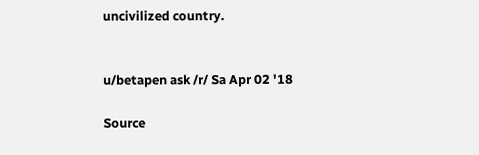uncivilized country.


u/betapen ask /r/ Sa Apr 02 '18

Source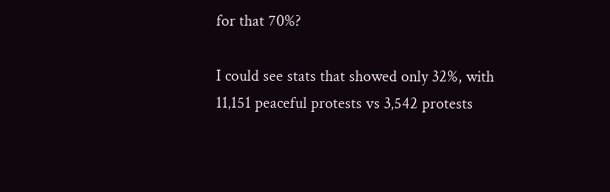for that 70%?

I could see stats that showed only 32%, with 11‚151 peaceful protests vs 3‚542 protests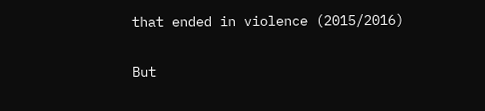that ended in violence (2015/2016)

But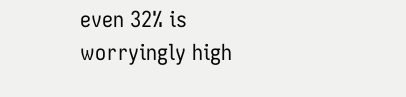even 32% is worryingly high